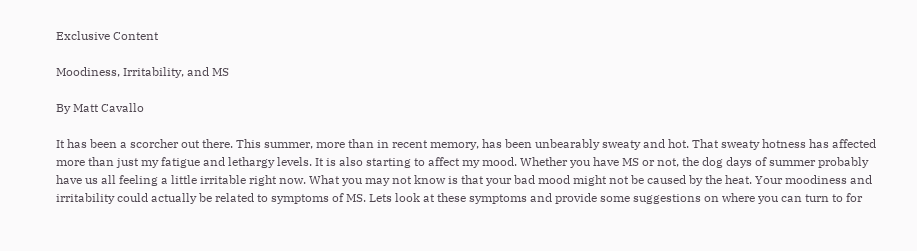Exclusive Content

Moodiness, Irritability, and MS

By Matt Cavallo

It has been a scorcher out there. This summer, more than in recent memory, has been unbearably sweaty and hot. That sweaty hotness has affected more than just my fatigue and lethargy levels. It is also starting to affect my mood. Whether you have MS or not, the dog days of summer probably have us all feeling a little irritable right now. What you may not know is that your bad mood might not be caused by the heat. Your moodiness and irritability could actually be related to symptoms of MS. Lets look at these symptoms and provide some suggestions on where you can turn to for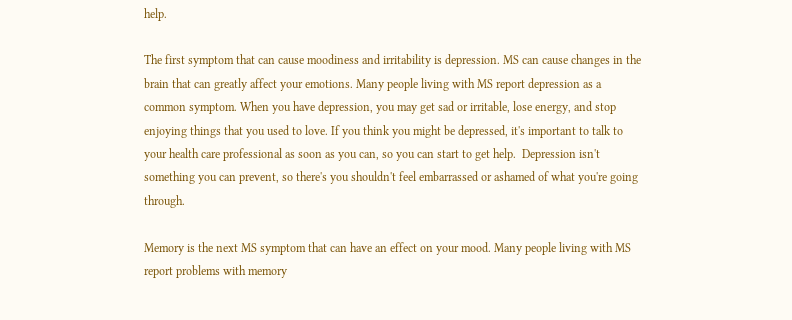help.

The first symptom that can cause moodiness and irritability is depression. MS can cause changes in the brain that can greatly affect your emotions. Many people living with MS report depression as a common symptom. When you have depression, you may get sad or irritable, lose energy, and stop enjoying things that you used to love. If you think you might be depressed, it's important to talk to your health care professional as soon as you can, so you can start to get help.  Depression isn't something you can prevent, so there's you shouldn't feel embarrassed or ashamed of what you're going through.

Memory is the next MS symptom that can have an effect on your mood. Many people living with MS report problems with memory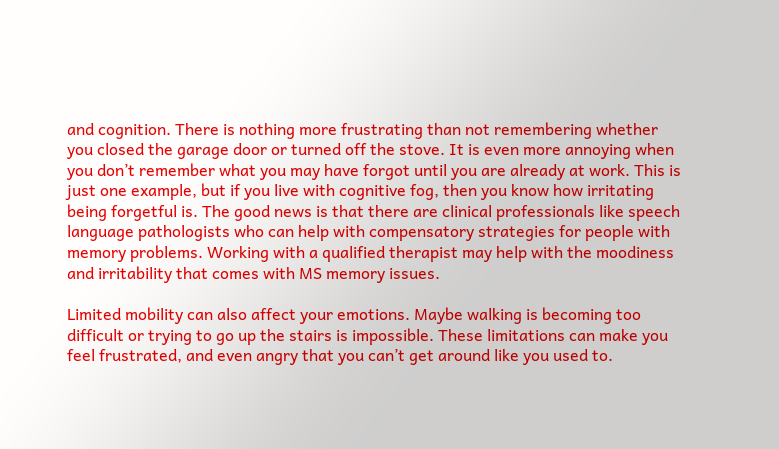and cognition. There is nothing more frustrating than not remembering whether you closed the garage door or turned off the stove. It is even more annoying when you don’t remember what you may have forgot until you are already at work. This is just one example, but if you live with cognitive fog, then you know how irritating being forgetful is. The good news is that there are clinical professionals like speech language pathologists who can help with compensatory strategies for people with memory problems. Working with a qualified therapist may help with the moodiness and irritability that comes with MS memory issues.

Limited mobility can also affect your emotions. Maybe walking is becoming too difficult or trying to go up the stairs is impossible. These limitations can make you feel frustrated, and even angry that you can’t get around like you used to.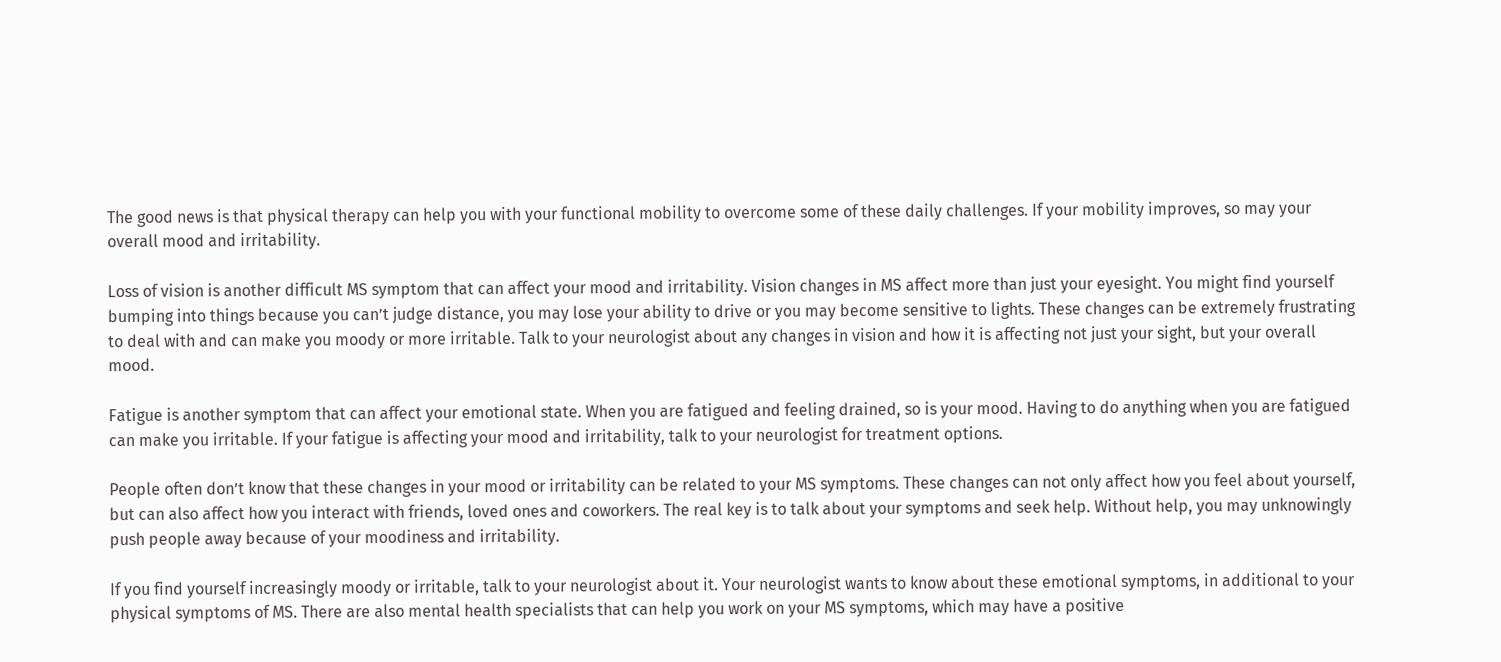The good news is that physical therapy can help you with your functional mobility to overcome some of these daily challenges. If your mobility improves, so may your overall mood and irritability.

Loss of vision is another difficult MS symptom that can affect your mood and irritability. Vision changes in MS affect more than just your eyesight. You might find yourself bumping into things because you can’t judge distance, you may lose your ability to drive or you may become sensitive to lights. These changes can be extremely frustrating to deal with and can make you moody or more irritable. Talk to your neurologist about any changes in vision and how it is affecting not just your sight, but your overall mood.

Fatigue is another symptom that can affect your emotional state. When you are fatigued and feeling drained, so is your mood. Having to do anything when you are fatigued can make you irritable. If your fatigue is affecting your mood and irritability, talk to your neurologist for treatment options.

People often don’t know that these changes in your mood or irritability can be related to your MS symptoms. These changes can not only affect how you feel about yourself, but can also affect how you interact with friends, loved ones and coworkers. The real key is to talk about your symptoms and seek help. Without help, you may unknowingly push people away because of your moodiness and irritability.

If you find yourself increasingly moody or irritable, talk to your neurologist about it. Your neurologist wants to know about these emotional symptoms, in additional to your physical symptoms of MS. There are also mental health specialists that can help you work on your MS symptoms, which may have a positive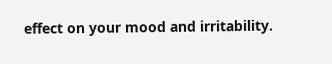effect on your mood and irritability.